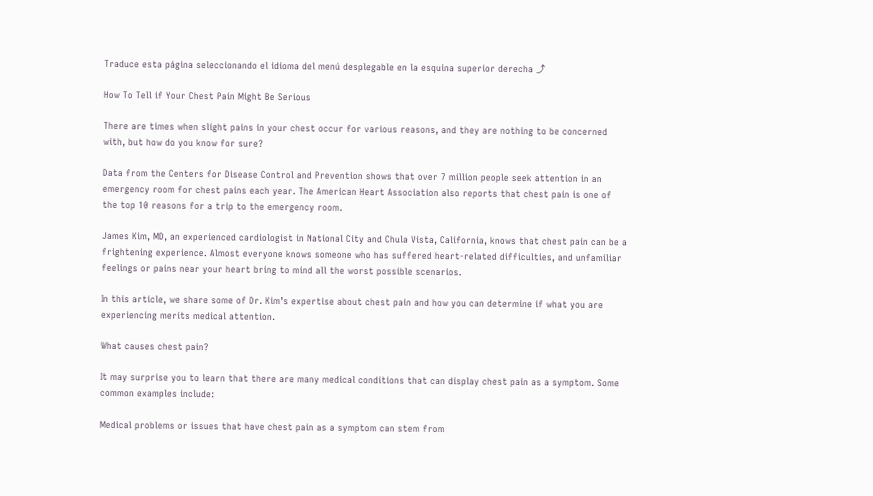Traduce esta página seleccionando el idioma del menú desplegable en la esquina superior derecha ⤴

How To Tell if Your Chest Pain Might Be Serious

There are times when slight pains in your chest occur for various reasons, and they are nothing to be concerned with, but how do you know for sure?

Data from the Centers for Disease Control and Prevention shows that over 7 million people seek attention in an emergency room for chest pains each year. The American Heart Association also reports that chest pain is one of the top 10 reasons for a trip to the emergency room.

James Kim, MD, an experienced cardiologist in National City and Chula Vista, California, knows that chest pain can be a frightening experience. Almost everyone knows someone who has suffered heart-related difficulties, and unfamiliar feelings or pains near your heart bring to mind all the worst possible scenarios.

In this article, we share some of Dr. Kim’s expertise about chest pain and how you can determine if what you are experiencing merits medical attention.

What causes chest pain?

It may surprise you to learn that there are many medical conditions that can display chest pain as a symptom. Some common examples include:

Medical problems or issues that have chest pain as a symptom can stem from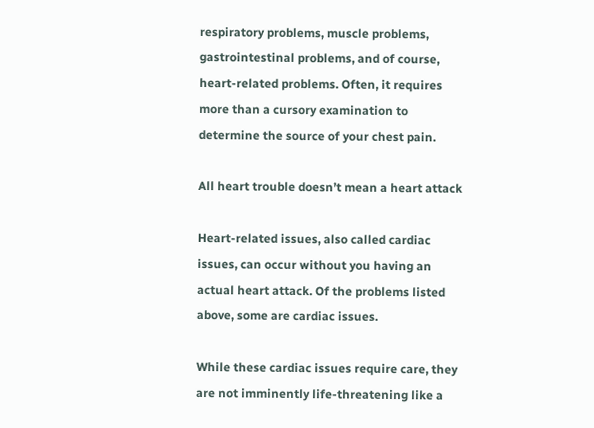respiratory problems, muscle problems, gastrointestinal problems, and of course, heart-related problems. Often, it requires more than a cursory examination to determine the source of your chest pain.

All heart trouble doesn’t mean a heart attack

Heart-related issues, also called cardiac issues, can occur without you having an actual heart attack. Of the problems listed above, some are cardiac issues.

While these cardiac issues require care, they are not imminently life-threatening like a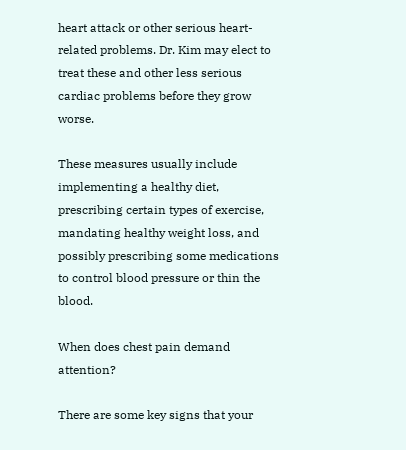heart attack or other serious heart-related problems. Dr. Kim may elect to treat these and other less serious cardiac problems before they grow worse.

These measures usually include implementing a healthy diet, prescribing certain types of exercise, mandating healthy weight loss, and possibly prescribing some medications to control blood pressure or thin the blood.

When does chest pain demand attention?

There are some key signs that your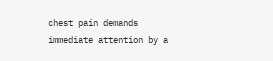chest pain demands immediate attention by a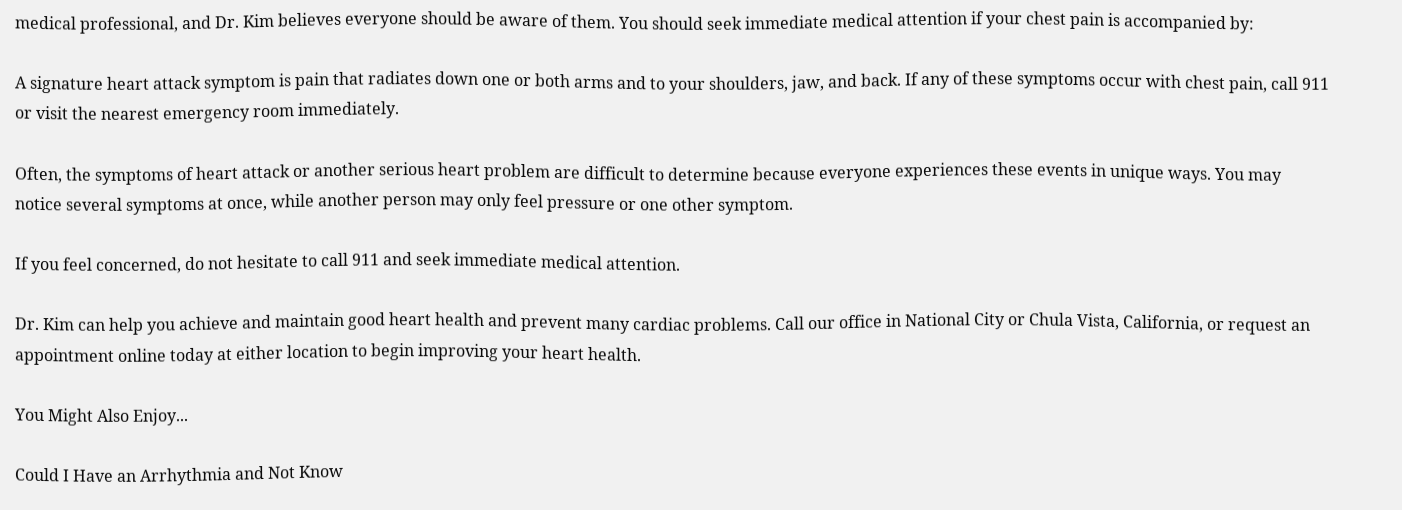medical professional, and Dr. Kim believes everyone should be aware of them. You should seek immediate medical attention if your chest pain is accompanied by:

A signature heart attack symptom is pain that radiates down one or both arms and to your shoulders, jaw, and back. If any of these symptoms occur with chest pain, call 911 or visit the nearest emergency room immediately.

Often, the symptoms of heart attack or another serious heart problem are difficult to determine because everyone experiences these events in unique ways. You may notice several symptoms at once, while another person may only feel pressure or one other symptom.

If you feel concerned, do not hesitate to call 911 and seek immediate medical attention.

Dr. Kim can help you achieve and maintain good heart health and prevent many cardiac problems. Call our office in National City or Chula Vista, California, or request an appointment online today at either location to begin improving your heart health.

You Might Also Enjoy...

Could I Have an Arrhythmia and Not Know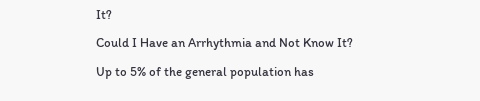It?

Could I Have an Arrhythmia and Not Know It?

Up to 5% of the general population has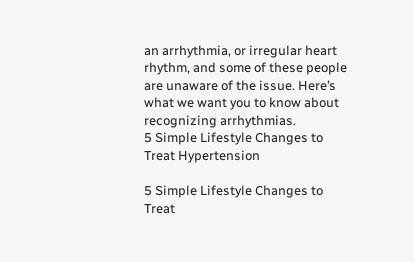an arrhythmia, or irregular heart rhythm, and some of these people are unaware of the issue. Here’s what we want you to know about recognizing arrhythmias.
5 Simple Lifestyle Changes to Treat Hypertension

5 Simple Lifestyle Changes to Treat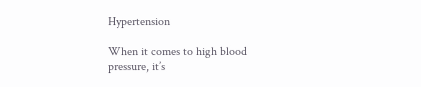Hypertension

When it comes to high blood pressure, it’s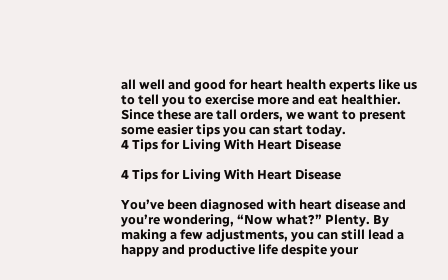all well and good for heart health experts like us to tell you to exercise more and eat healthier. Since these are tall orders, we want to present some easier tips you can start today.
4 Tips for Living With Heart Disease

4 Tips for Living With Heart Disease

You’ve been diagnosed with heart disease and you’re wondering, “Now what?” Plenty. By making a few adjustments, you can still lead a happy and productive life despite your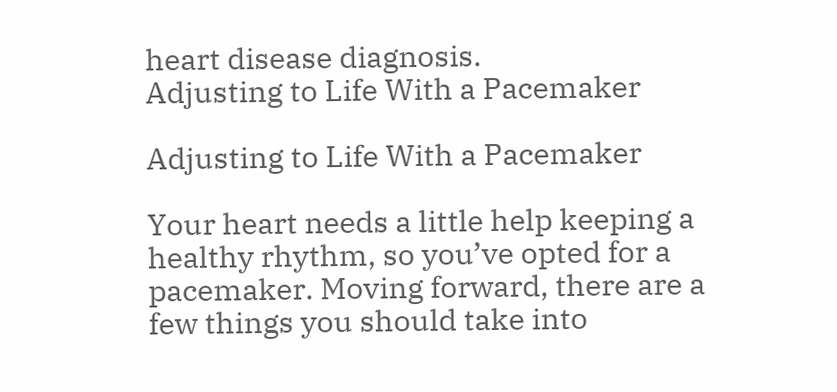heart disease diagnosis.
Adjusting to Life With a Pacemaker

Adjusting to Life With a Pacemaker

Your heart needs a little help keeping a healthy rhythm, so you’ve opted for a pacemaker. Moving forward, there are a few things you should take into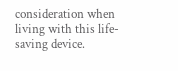consideration when living with this life-saving device.